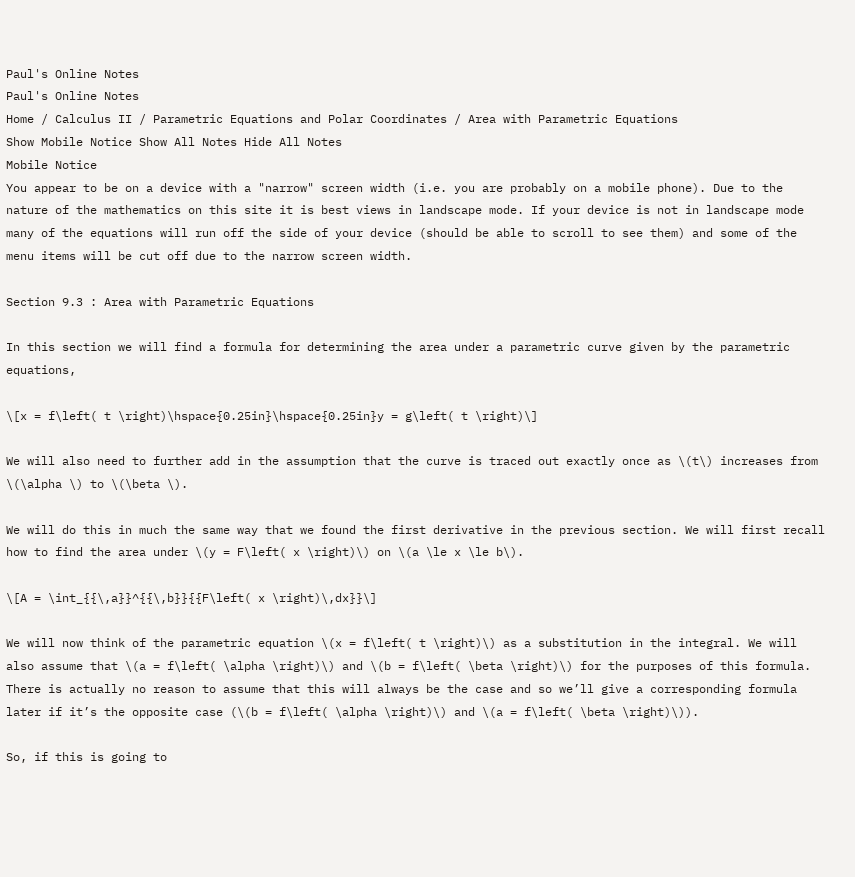Paul's Online Notes
Paul's Online Notes
Home / Calculus II / Parametric Equations and Polar Coordinates / Area with Parametric Equations
Show Mobile Notice Show All Notes Hide All Notes
Mobile Notice
You appear to be on a device with a "narrow" screen width (i.e. you are probably on a mobile phone). Due to the nature of the mathematics on this site it is best views in landscape mode. If your device is not in landscape mode many of the equations will run off the side of your device (should be able to scroll to see them) and some of the menu items will be cut off due to the narrow screen width.

Section 9.3 : Area with Parametric Equations

In this section we will find a formula for determining the area under a parametric curve given by the parametric equations,

\[x = f\left( t \right)\hspace{0.25in}\hspace{0.25in}y = g\left( t \right)\]

We will also need to further add in the assumption that the curve is traced out exactly once as \(t\) increases from \(\alpha \) to \(\beta \).

We will do this in much the same way that we found the first derivative in the previous section. We will first recall how to find the area under \(y = F\left( x \right)\) on \(a \le x \le b\).

\[A = \int_{{\,a}}^{{\,b}}{{F\left( x \right)\,dx}}\]

We will now think of the parametric equation \(x = f\left( t \right)\) as a substitution in the integral. We will also assume that \(a = f\left( \alpha \right)\) and \(b = f\left( \beta \right)\) for the purposes of this formula. There is actually no reason to assume that this will always be the case and so we’ll give a corresponding formula later if it’s the opposite case (\(b = f\left( \alpha \right)\) and \(a = f\left( \beta \right)\)).

So, if this is going to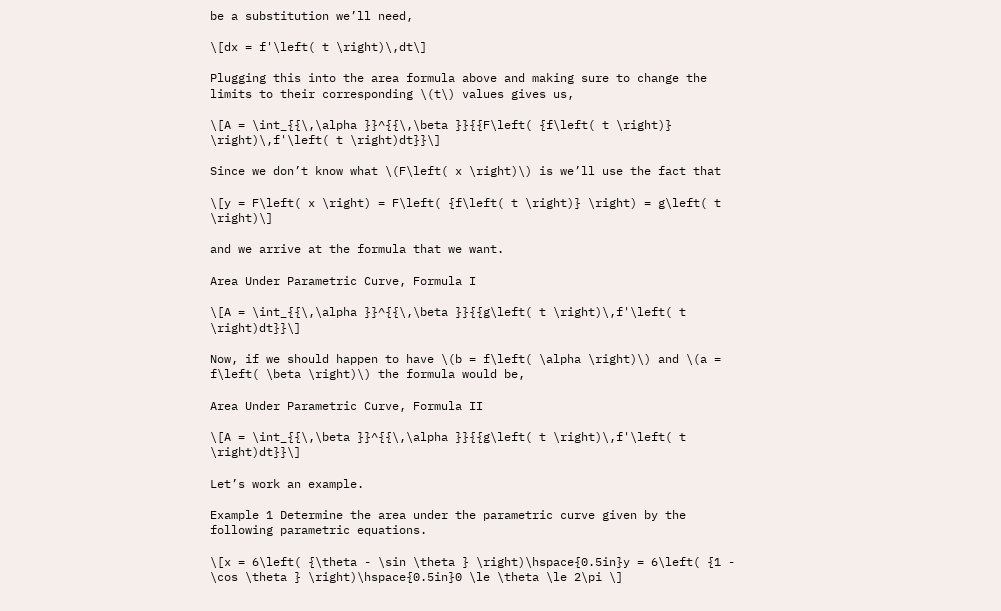be a substitution we’ll need,

\[dx = f'\left( t \right)\,dt\]

Plugging this into the area formula above and making sure to change the limits to their corresponding \(t\) values gives us,

\[A = \int_{{\,\alpha }}^{{\,\beta }}{{F\left( {f\left( t \right)} \right)\,f'\left( t \right)dt}}\]

Since we don’t know what \(F\left( x \right)\) is we’ll use the fact that

\[y = F\left( x \right) = F\left( {f\left( t \right)} \right) = g\left( t \right)\]

and we arrive at the formula that we want.

Area Under Parametric Curve, Formula I

\[A = \int_{{\,\alpha }}^{{\,\beta }}{{g\left( t \right)\,f'\left( t \right)dt}}\]

Now, if we should happen to have \(b = f\left( \alpha \right)\) and \(a = f\left( \beta \right)\) the formula would be,

Area Under Parametric Curve, Formula II

\[A = \int_{{\,\beta }}^{{\,\alpha }}{{g\left( t \right)\,f'\left( t \right)dt}}\]

Let’s work an example.

Example 1 Determine the area under the parametric curve given by the following parametric equations.

\[x = 6\left( {\theta - \sin \theta } \right)\hspace{0.5in}y = 6\left( {1 - \cos \theta } \right)\hspace{0.5in}0 \le \theta \le 2\pi \]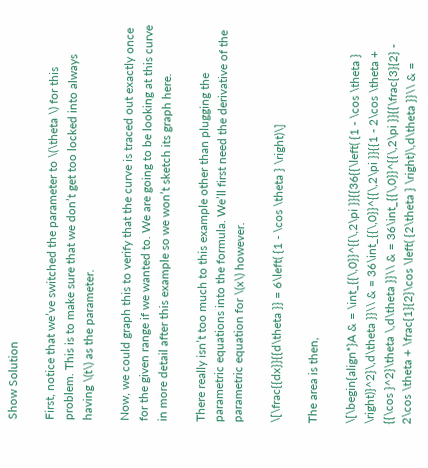Show Solution

First, notice that we’ve switched the parameter to \(\theta \) for this problem. This is to make sure that we don’t get too locked into always having \(t\) as the parameter.

Now, we could graph this to verify that the curve is traced out exactly once for the given range if we wanted to. We are going to be looking at this curve in more detail after this example so we won’t sketch its graph here.

There really isn’t too much to this example other than plugging the parametric equations into the formula. We’ll first need the derivative of the parametric equation for \(x\) however.

\[\frac{{dx}}{{d\theta }} = 6\left( {1 - \cos \theta } \right)\]

The area is then,

\[\begin{align*}A & = \int_{{\,0}}^{{\,2\pi }}{{36{{\left( {1 - \cos \theta } \right)}^2}\,d\theta }}\\ & = 36\int_{{\,0}}^{{\,2\pi }}{{1 - 2\cos \theta + {{\cos }^2}\theta \,d\theta }}\\ & = 36\int_{{\,0}}^{{\,2\pi }}{{\frac{3}{2} - 2\cos \theta + \frac{1}{2}\cos \left( {2\theta } \right)\,d\theta }}\\ & =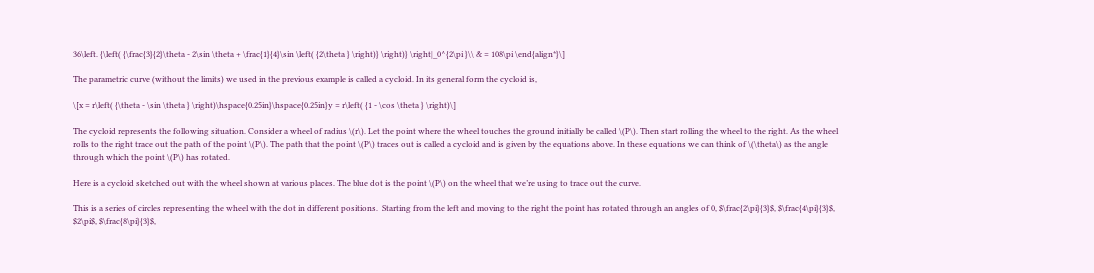36\left. {\left( {\frac{3}{2}\theta - 2\sin \theta + \frac{1}{4}\sin \left( {2\theta } \right)} \right)} \right|_0^{2\pi }\\ & = 108\pi \end{align*}\]

The parametric curve (without the limits) we used in the previous example is called a cycloid. In its general form the cycloid is,

\[x = r\left( {\theta - \sin \theta } \right)\hspace{0.25in}\hspace{0.25in}y = r\left( {1 - \cos \theta } \right)\]

The cycloid represents the following situation. Consider a wheel of radius \(r\). Let the point where the wheel touches the ground initially be called \(P\). Then start rolling the wheel to the right. As the wheel rolls to the right trace out the path of the point \(P\). The path that the point \(P\) traces out is called a cycloid and is given by the equations above. In these equations we can think of \(\theta\) as the angle through which the point \(P\) has rotated.

Here is a cycloid sketched out with the wheel shown at various places. The blue dot is the point \(P\) on the wheel that we’re using to trace out the curve.

This is a series of circles representing the wheel with the dot in different positions.  Starting from the left and moving to the right the point has rotated through an angles of 0, $\frac{2\pi}{3}$, $\frac{4\pi}{3}$, $2\pi$, $\frac{8\pi}{3}$,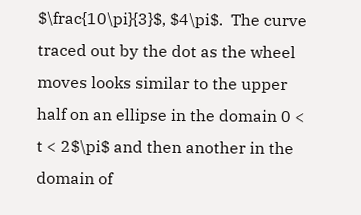$\frac{10\pi}{3}$, $4\pi$.  The curve traced out by the dot as the wheel moves looks similar to the upper half on an ellipse in the domain 0 < t < 2$\pi$ and then another in the domain of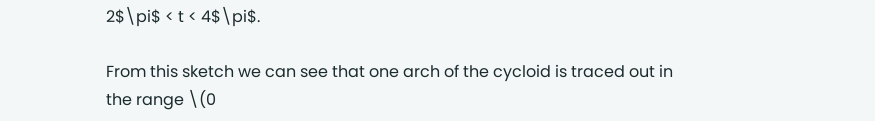2$\pi$ < t < 4$\pi$.

From this sketch we can see that one arch of the cycloid is traced out in the range \(0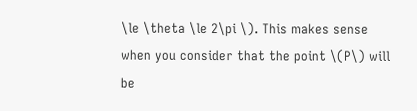\le \theta \le 2\pi \). This makes sense when you consider that the point \(P\) will be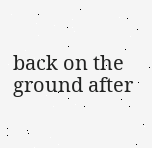back on the ground after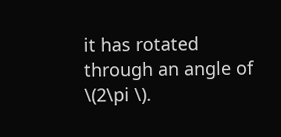it has rotated through an angle of \(2\pi \).